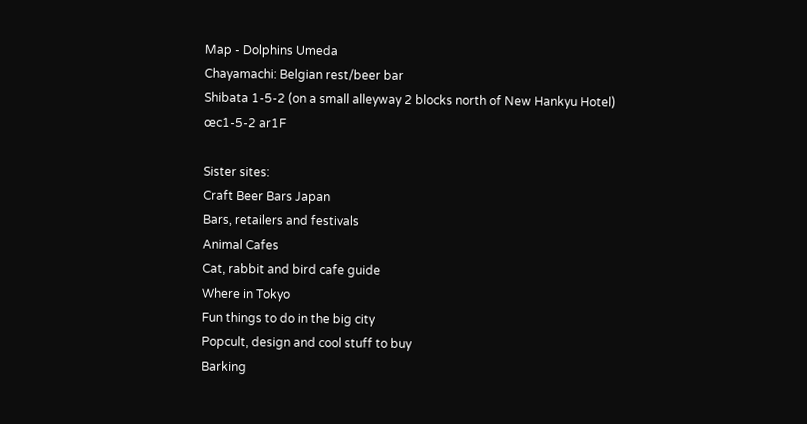Map - Dolphins Umeda
Chayamachi: Belgian rest/beer bar
Shibata 1-5-2 (on a small alleyway 2 blocks north of New Hankyu Hotel)
œc1-5-2 ar1F

Sister sites:
Craft Beer Bars Japan
Bars, retailers and festivals
Animal Cafes
Cat, rabbit and bird cafe guide
Where in Tokyo
Fun things to do in the big city
Popcult, design and cool stuff to buy
Barking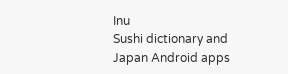Inu
Sushi dictionary and Japan Android apps